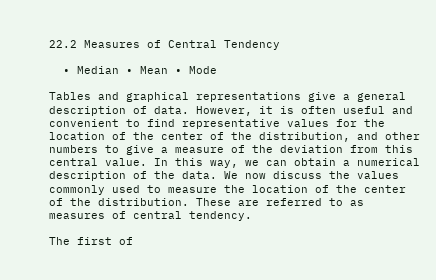22.2 Measures of Central Tendency

  • Median • Mean • Mode

Tables and graphical representations give a general description of data. However, it is often useful and convenient to find representative values for the location of the center of the distribution, and other numbers to give a measure of the deviation from this central value. In this way, we can obtain a numerical description of the data. We now discuss the values commonly used to measure the location of the center of the distribution. These are referred to as measures of central tendency.

The first of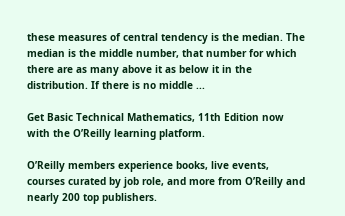these measures of central tendency is the median. The median is the middle number, that number for which there are as many above it as below it in the distribution. If there is no middle ...

Get Basic Technical Mathematics, 11th Edition now with the O’Reilly learning platform.

O’Reilly members experience books, live events, courses curated by job role, and more from O’Reilly and nearly 200 top publishers.